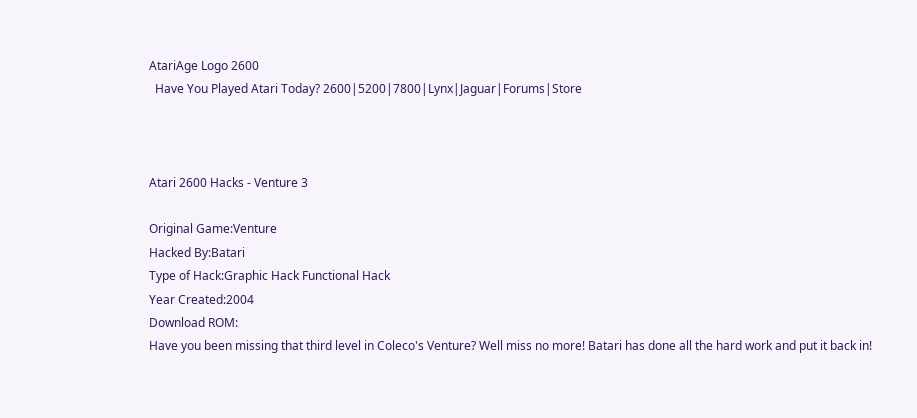AtariAge Logo 2600
  Have You Played Atari Today? 2600|5200|7800|Lynx|Jaguar|Forums|Store



Atari 2600 Hacks - Venture 3

Original Game:Venture
Hacked By:Batari
Type of Hack:Graphic Hack Functional Hack
Year Created:2004
Download ROM:
Have you been missing that third level in Coleco's Venture? Well miss no more! Batari has done all the hard work and put it back in!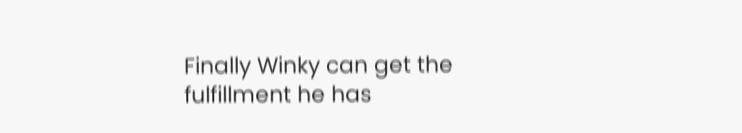Finally Winky can get the fulfillment he has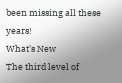been missing all these years!
What's New
The third level of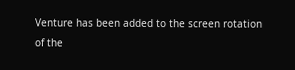Venture has been added to the screen rotation of the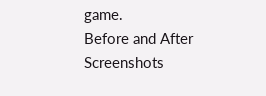game.
Before and After Screenshots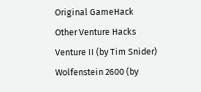Original GameHack
Other Venture Hacks
Venture II (by Tim Snider)
Wolfenstein 2600 (by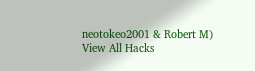neotokeo2001 & Robert M)
View All Hacks